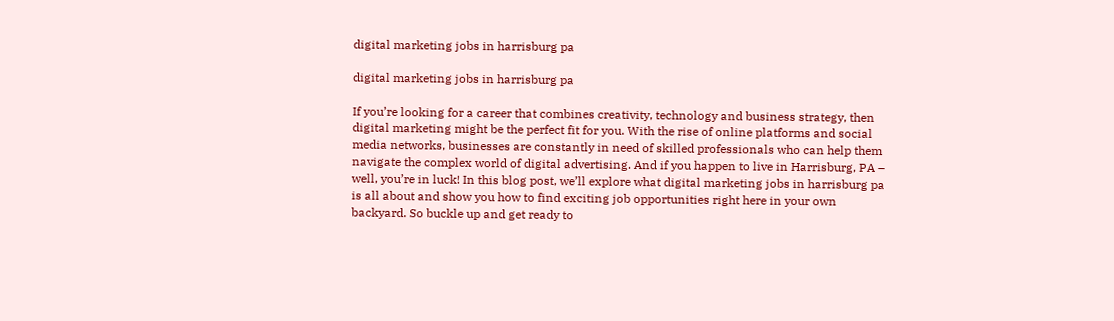digital marketing jobs in harrisburg pa

digital marketing jobs in harrisburg pa

If you’re looking for a career that combines creativity, technology and business strategy, then digital marketing might be the perfect fit for you. With the rise of online platforms and social media networks, businesses are constantly in need of skilled professionals who can help them navigate the complex world of digital advertising. And if you happen to live in Harrisburg, PA – well, you’re in luck! In this blog post, we’ll explore what digital marketing jobs in harrisburg pa is all about and show you how to find exciting job opportunities right here in your own backyard. So buckle up and get ready to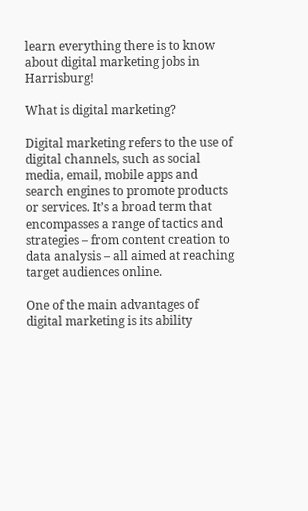learn everything there is to know about digital marketing jobs in Harrisburg!

What is digital marketing?

Digital marketing refers to the use of digital channels, such as social media, email, mobile apps and search engines to promote products or services. It’s a broad term that encompasses a range of tactics and strategies – from content creation to data analysis – all aimed at reaching target audiences online.

One of the main advantages of digital marketing is its ability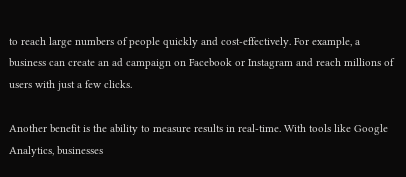to reach large numbers of people quickly and cost-effectively. For example, a business can create an ad campaign on Facebook or Instagram and reach millions of users with just a few clicks.

Another benefit is the ability to measure results in real-time. With tools like Google Analytics, businesses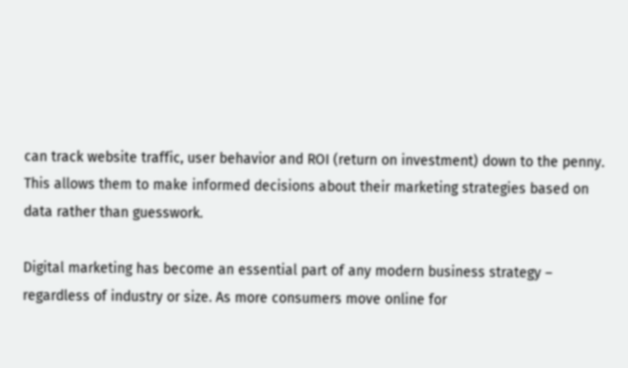can track website traffic, user behavior and ROI (return on investment) down to the penny. This allows them to make informed decisions about their marketing strategies based on data rather than guesswork.

Digital marketing has become an essential part of any modern business strategy – regardless of industry or size. As more consumers move online for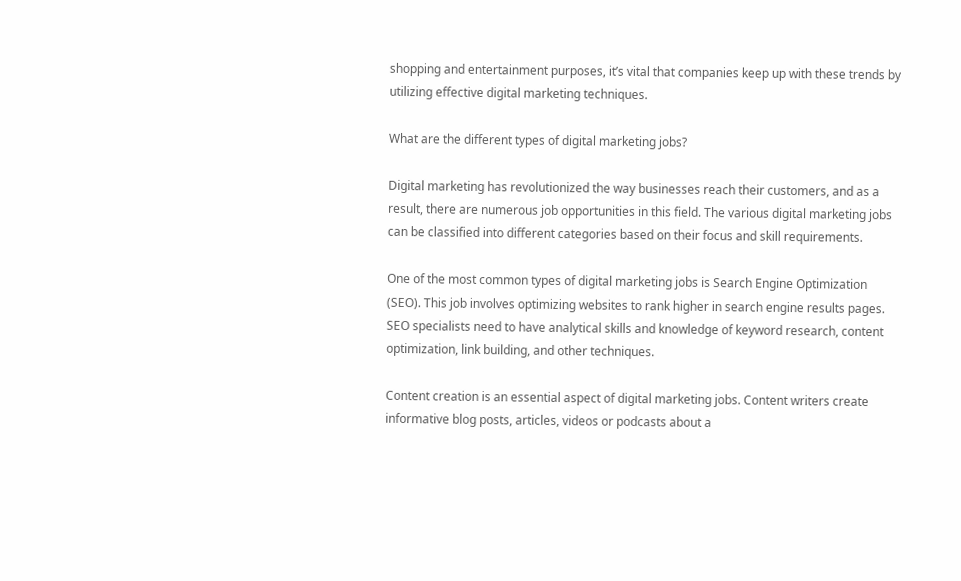shopping and entertainment purposes, it’s vital that companies keep up with these trends by utilizing effective digital marketing techniques.

What are the different types of digital marketing jobs?

Digital marketing has revolutionized the way businesses reach their customers, and as a result, there are numerous job opportunities in this field. The various digital marketing jobs can be classified into different categories based on their focus and skill requirements.

One of the most common types of digital marketing jobs is Search Engine Optimization (SEO). This job involves optimizing websites to rank higher in search engine results pages. SEO specialists need to have analytical skills and knowledge of keyword research, content optimization, link building, and other techniques.

Content creation is an essential aspect of digital marketing jobs. Content writers create informative blog posts, articles, videos or podcasts about a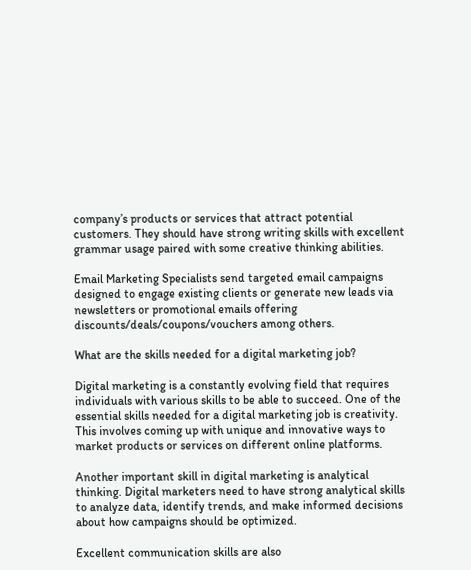company’s products or services that attract potential customers. They should have strong writing skills with excellent grammar usage paired with some creative thinking abilities.

Email Marketing Specialists send targeted email campaigns designed to engage existing clients or generate new leads via newsletters or promotional emails offering discounts/deals/coupons/vouchers among others.

What are the skills needed for a digital marketing job?

Digital marketing is a constantly evolving field that requires individuals with various skills to be able to succeed. One of the essential skills needed for a digital marketing job is creativity. This involves coming up with unique and innovative ways to market products or services on different online platforms.

Another important skill in digital marketing is analytical thinking. Digital marketers need to have strong analytical skills to analyze data, identify trends, and make informed decisions about how campaigns should be optimized.

Excellent communication skills are also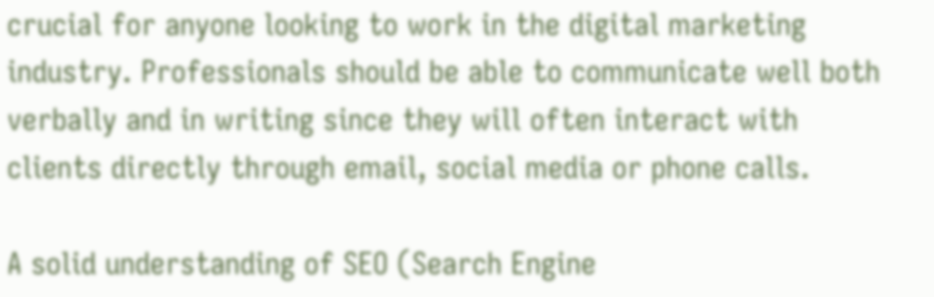crucial for anyone looking to work in the digital marketing industry. Professionals should be able to communicate well both verbally and in writing since they will often interact with clients directly through email, social media or phone calls.

A solid understanding of SEO (Search Engine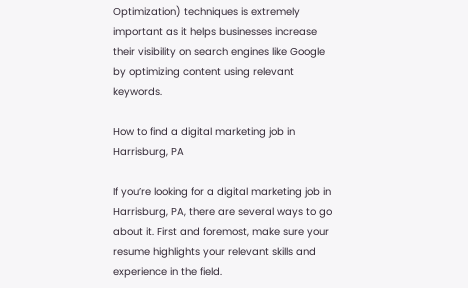Optimization) techniques is extremely important as it helps businesses increase their visibility on search engines like Google by optimizing content using relevant keywords.

How to find a digital marketing job in Harrisburg, PA

If you’re looking for a digital marketing job in Harrisburg, PA, there are several ways to go about it. First and foremost, make sure your resume highlights your relevant skills and experience in the field.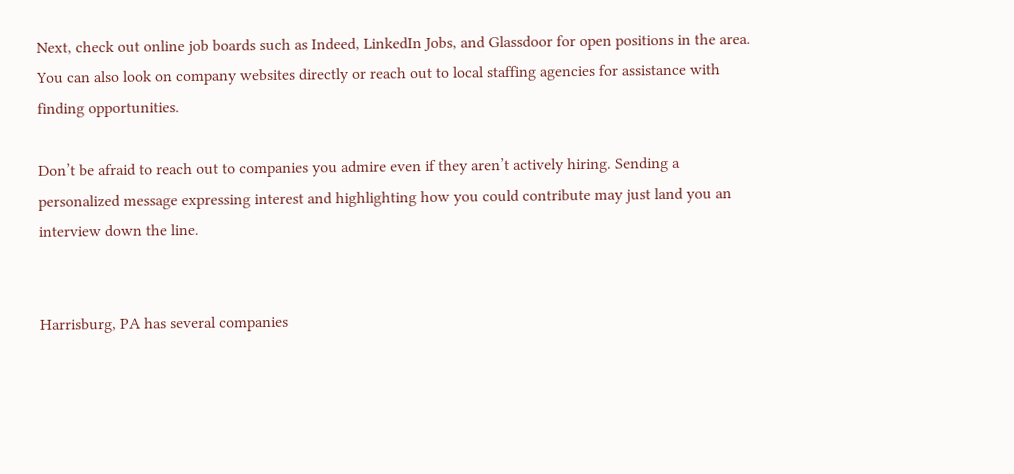Next, check out online job boards such as Indeed, LinkedIn Jobs, and Glassdoor for open positions in the area. You can also look on company websites directly or reach out to local staffing agencies for assistance with finding opportunities.

Don’t be afraid to reach out to companies you admire even if they aren’t actively hiring. Sending a personalized message expressing interest and highlighting how you could contribute may just land you an interview down the line.


Harrisburg, PA has several companies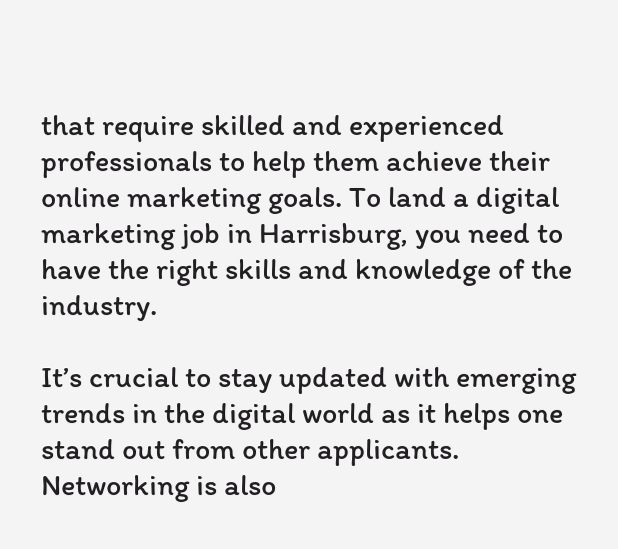that require skilled and experienced professionals to help them achieve their online marketing goals. To land a digital marketing job in Harrisburg, you need to have the right skills and knowledge of the industry.

It’s crucial to stay updated with emerging trends in the digital world as it helps one stand out from other applicants. Networking is also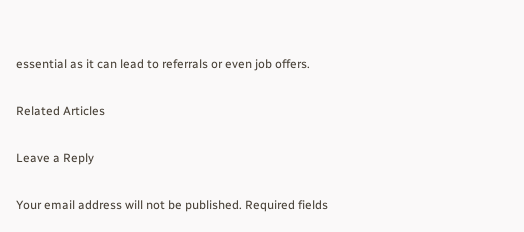essential as it can lead to referrals or even job offers.

Related Articles

Leave a Reply

Your email address will not be published. Required fields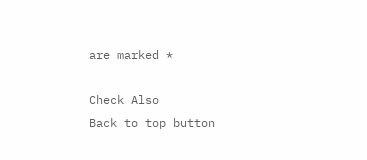are marked *

Check Also
Back to top button